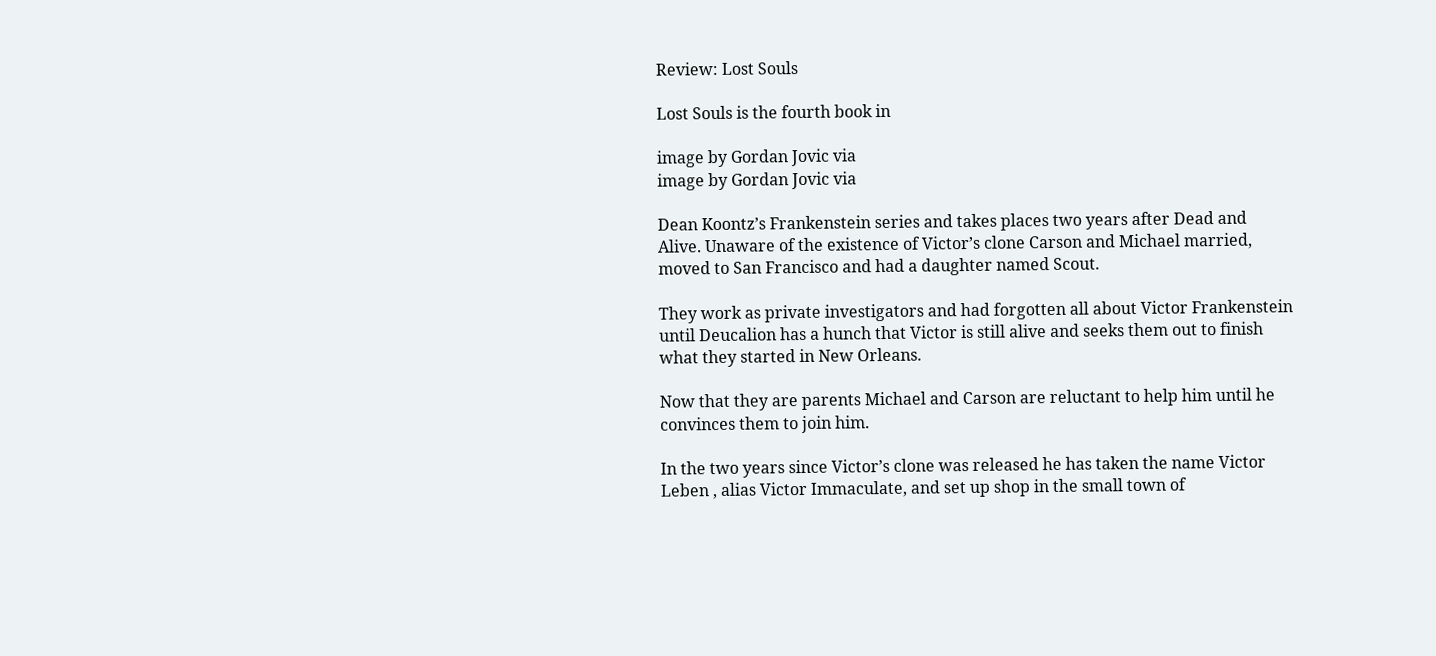Review: Lost Souls

Lost Souls is the fourth book in

image by Gordan Jovic via
image by Gordan Jovic via

Dean Koontz’s Frankenstein series and takes places two years after Dead and Alive. Unaware of the existence of Victor’s clone Carson and Michael married, moved to San Francisco and had a daughter named Scout.

They work as private investigators and had forgotten all about Victor Frankenstein until Deucalion has a hunch that Victor is still alive and seeks them out to finish what they started in New Orleans.

Now that they are parents Michael and Carson are reluctant to help him until he convinces them to join him.

In the two years since Victor’s clone was released he has taken the name Victor Leben , alias Victor Immaculate, and set up shop in the small town of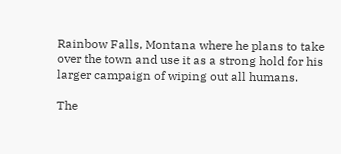Rainbow Falls, Montana where he plans to take over the town and use it as a strong hold for his larger campaign of wiping out all humans.

The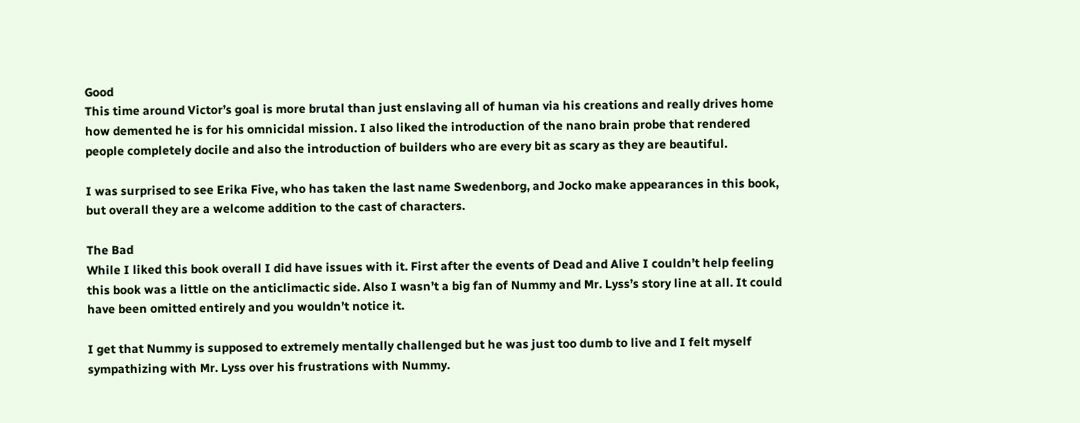Good
This time around Victor’s goal is more brutal than just enslaving all of human via his creations and really drives home how demented he is for his omnicidal mission. I also liked the introduction of the nano brain probe that rendered people completely docile and also the introduction of builders who are every bit as scary as they are beautiful.

I was surprised to see Erika Five, who has taken the last name Swedenborg, and Jocko make appearances in this book, but overall they are a welcome addition to the cast of characters.

The Bad
While I liked this book overall I did have issues with it. First after the events of Dead and Alive I couldn’t help feeling this book was a little on the anticlimactic side. Also I wasn’t a big fan of Nummy and Mr. Lyss’s story line at all. It could have been omitted entirely and you wouldn’t notice it.

I get that Nummy is supposed to extremely mentally challenged but he was just too dumb to live and I felt myself sympathizing with Mr. Lyss over his frustrations with Nummy.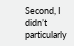Second, I didn’t particularly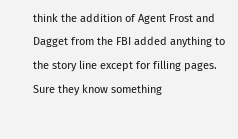think the addition of Agent Frost and Dagget from the FBI added anything to the story line except for filling pages. Sure they know something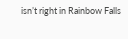isn’t right in Rainbow Falls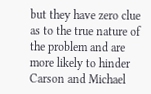but they have zero clue as to the true nature of the problem and are more likely to hinder Carson and Michael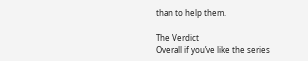than to help them.

The Verdict
Overall if you’ve like the series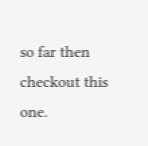so far then checkout this one.